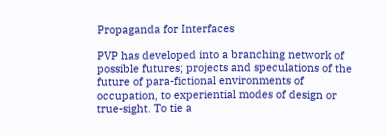Propaganda for Interfaces

PVP has developed into a branching network of possible futures; projects and speculations of the future of para-fictional environments of occupation, to experiential modes of design or true-sight. To tie a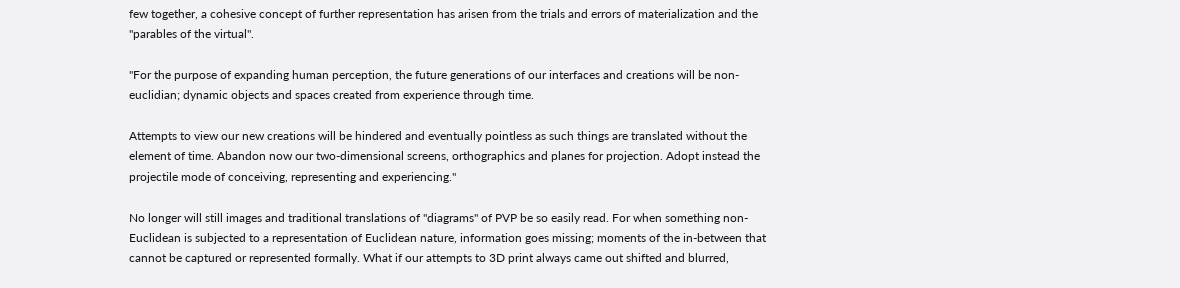few together, a cohesive concept of further representation has arisen from the trials and errors of materialization and the "parables of the virtual".

"For the purpose of expanding human perception, the future generations of our interfaces and creations will be non-euclidian; dynamic objects and spaces created from experience through time.

Attempts to view our new creations will be hindered and eventually pointless as such things are translated without the element of time. Abandon now our two-dimensional screens, orthographics and planes for projection. Adopt instead the projectile mode of conceiving, representing and experiencing."

No longer will still images and traditional translations of "diagrams" of PVP be so easily read. For when something non-Euclidean is subjected to a representation of Euclidean nature, information goes missing; moments of the in-between that cannot be captured or represented formally. What if our attempts to 3D print always came out shifted and blurred,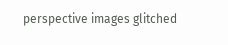perspective images glitched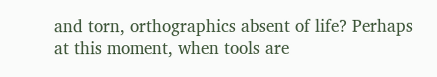and torn, orthographics absent of life? Perhaps at this moment, when tools are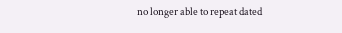no longer able to repeat dated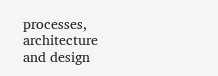processes, architecture and design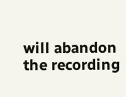will abandon the recording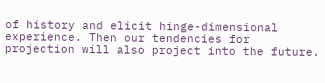of history and elicit hinge-dimensional experience. Then our tendencies for projection will also project into the future.